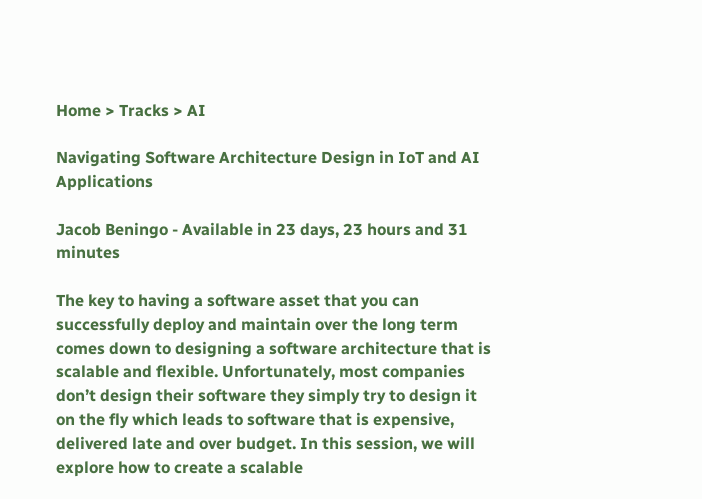Home > Tracks > AI

Navigating Software Architecture Design in IoT and AI Applications

Jacob Beningo - Available in 23 days, 23 hours and 31 minutes

The key to having a software asset that you can successfully deploy and maintain over the long term comes down to designing a software architecture that is scalable and flexible. Unfortunately, most companies don’t design their software they simply try to design it on the fly which leads to software that is expensive, delivered late and over budget. In this session, we will explore how to create a scalable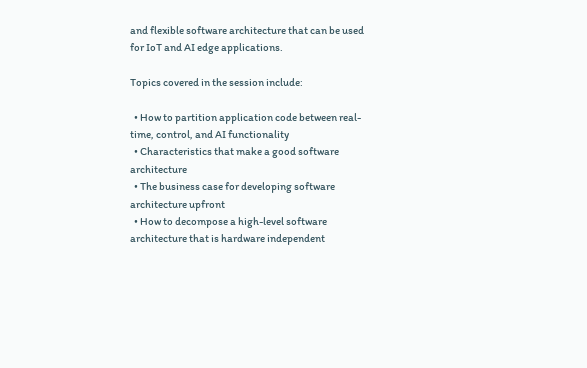and flexible software architecture that can be used for IoT and AI edge applications.

Topics covered in the session include:

  • How to partition application code between real-time, control, and AI functionality
  • Characteristics that make a good software architecture
  • The business case for developing software architecture upfront
  • How to decompose a high-level software architecture that is hardware independent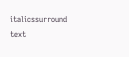italicssurround text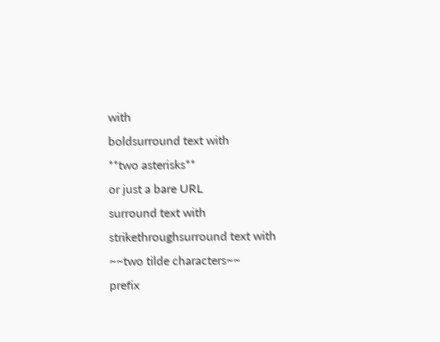with
boldsurround text with
**two asterisks**
or just a bare URL
surround text with
strikethroughsurround text with
~~two tilde characters~~
prefix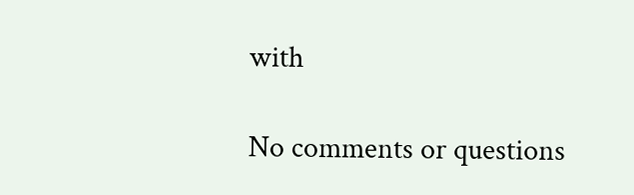with

No comments or questions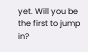yet. Will you be the first to jump in?